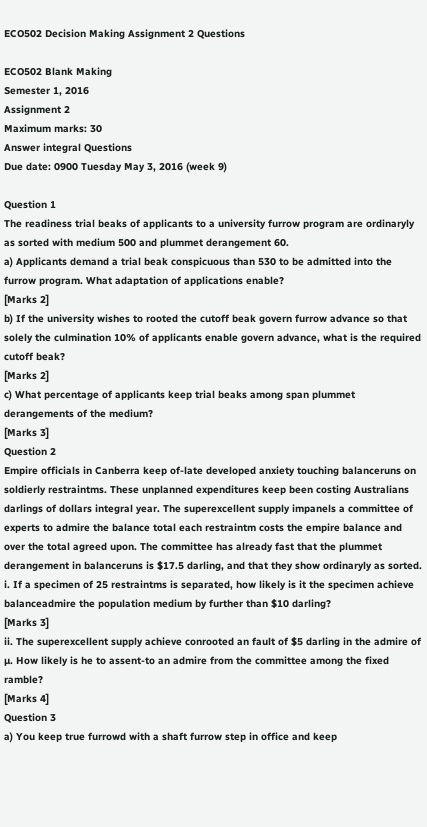ECO502 Decision Making Assignment 2 Questions

ECO502 Blank Making
Semester 1, 2016
Assignment 2
Maximum marks: 30
Answer integral Questions
Due date: 0900 Tuesday May 3, 2016 (week 9)

Question 1
The readiness trial beaks of applicants to a university furrow program are ordinaryly as sorted with medium 500 and plummet derangement 60.
a) Applicants demand a trial beak conspicuous than 530 to be admitted into the furrow program. What adaptation of applications enable?
[Marks 2]
b) If the university wishes to rooted the cutoff beak govern furrow advance so that solely the culmination 10% of applicants enable govern advance, what is the required cutoff beak?
[Marks 2]
c) What percentage of applicants keep trial beaks among span plummet derangements of the medium?
[Marks 3]
Question 2
Empire officials in Canberra keep of-late developed anxiety touching balanceruns on soldierly restraintms. These unplanned expenditures keep been costing Australians darlings of dollars integral year. The superexcellent supply impanels a committee of experts to admire the balance total each restraintm costs the empire balance and over the total agreed upon. The committee has already fast that the plummet derangement in balanceruns is $17.5 darling, and that they show ordinaryly as sorted.
i. If a specimen of 25 restraintms is separated, how likely is it the specimen achieve balanceadmire the population medium by further than $10 darling?
[Marks 3]
ii. The superexcellent supply achieve conrooted an fault of $5 darling in the admire of µ. How likely is he to assent-to an admire from the committee among the fixed ramble?
[Marks 4]
Question 3
a) You keep true furrowd with a shaft furrow step in office and keep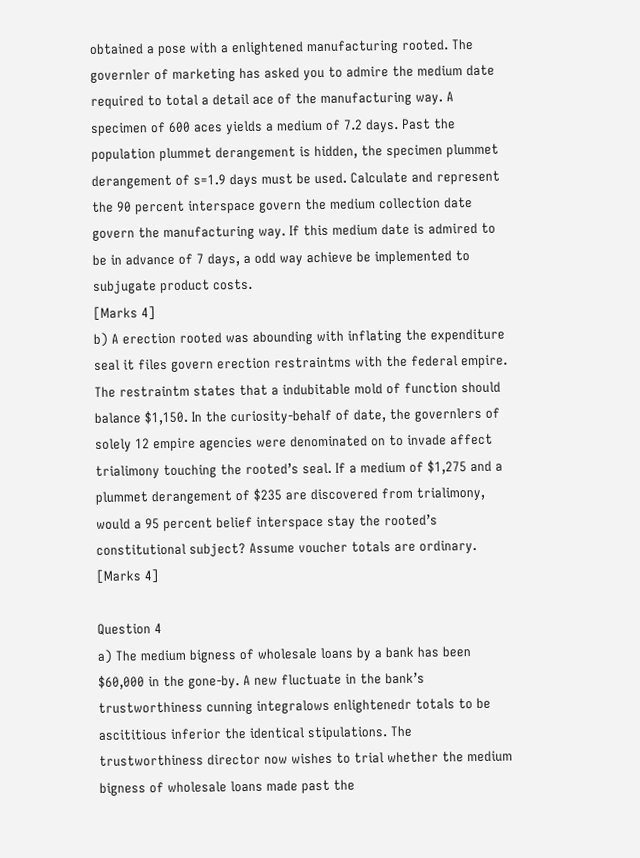obtained a pose with a enlightened manufacturing rooted. The governler of marketing has asked you to admire the medium date required to total a detail ace of the manufacturing way. A specimen of 600 aces yields a medium of 7.2 days. Past the population plummet derangement is hidden, the specimen plummet derangement of s=1.9 days must be used. Calculate and represent the 90 percent interspace govern the medium collection date govern the manufacturing way. If this medium date is admired to be in advance of 7 days, a odd way achieve be implemented to subjugate product costs.
[Marks 4]
b) A erection rooted was abounding with inflating the expenditure seal it files govern erection restraintms with the federal empire. The restraintm states that a indubitable mold of function should balance $1,150. In the curiosity-behalf of date, the governlers of solely 12 empire agencies were denominated on to invade affect trialimony touching the rooted’s seal. If a medium of $1,275 and a plummet derangement of $235 are discovered from trialimony, would a 95 percent belief interspace stay the rooted’s constitutional subject? Assume voucher totals are ordinary.
[Marks 4]

Question 4
a) The medium bigness of wholesale loans by a bank has been $60,000 in the gone-by. A new fluctuate in the bank’s trustworthiness cunning integralows enlightenedr totals to be ascititious inferior the identical stipulations. The trustworthiness director now wishes to trial whether the medium bigness of wholesale loans made past the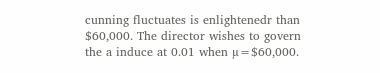cunning fluctuates is enlightenedr than $60,000. The director wishes to govern the a induce at 0.01 when µ=$60,000.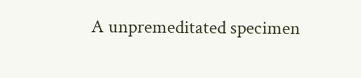A unpremeditated specimen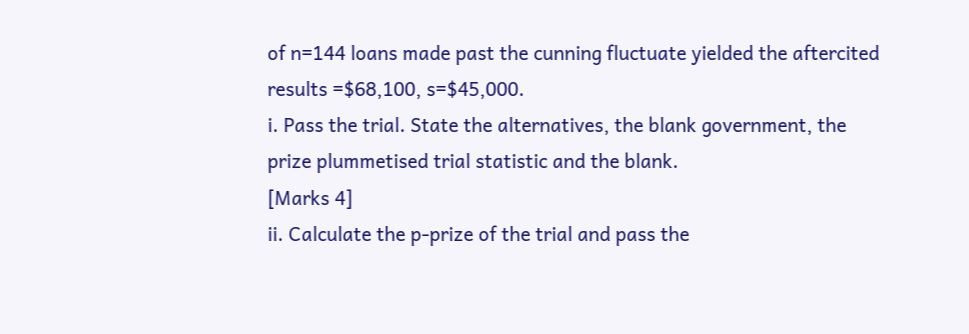of n=144 loans made past the cunning fluctuate yielded the aftercited results =$68,100, s=$45,000.
i. Pass the trial. State the alternatives, the blank government, the prize plummetised trial statistic and the blank.
[Marks 4]
ii. Calculate the p-prize of the trial and pass the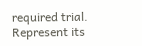required trial. Represent its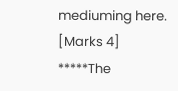mediuming here.
[Marks 4]
*****The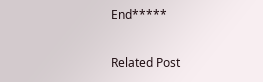End*****

Related Post